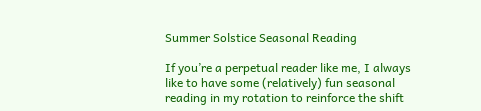Summer Solstice Seasonal Reading

If you’re a perpetual reader like me, I always like to have some (relatively) fun seasonal reading in my rotation to reinforce the shift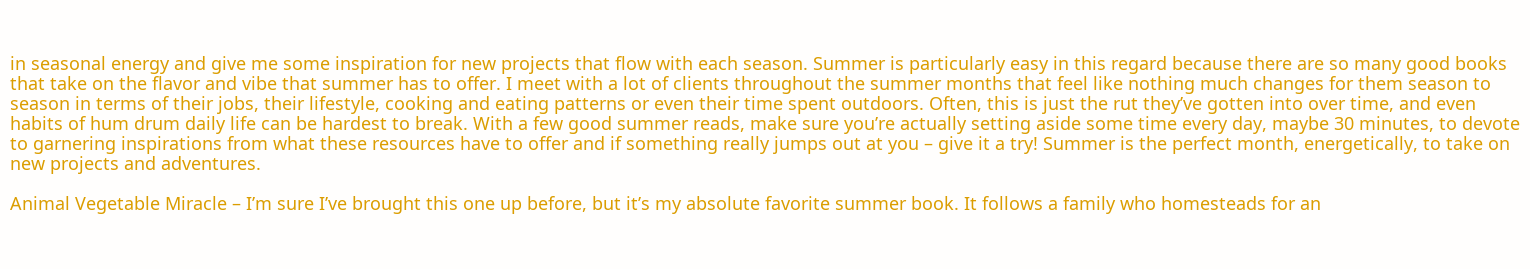in seasonal energy and give me some inspiration for new projects that flow with each season. Summer is particularly easy in this regard because there are so many good books that take on the flavor and vibe that summer has to offer. I meet with a lot of clients throughout the summer months that feel like nothing much changes for them season to season in terms of their jobs, their lifestyle, cooking and eating patterns or even their time spent outdoors. Often, this is just the rut they’ve gotten into over time, and even habits of hum drum daily life can be hardest to break. With a few good summer reads, make sure you’re actually setting aside some time every day, maybe 30 minutes, to devote to garnering inspirations from what these resources have to offer and if something really jumps out at you – give it a try! Summer is the perfect month, energetically, to take on new projects and adventures.

Animal Vegetable Miracle – I’m sure I’ve brought this one up before, but it’s my absolute favorite summer book. It follows a family who homesteads for an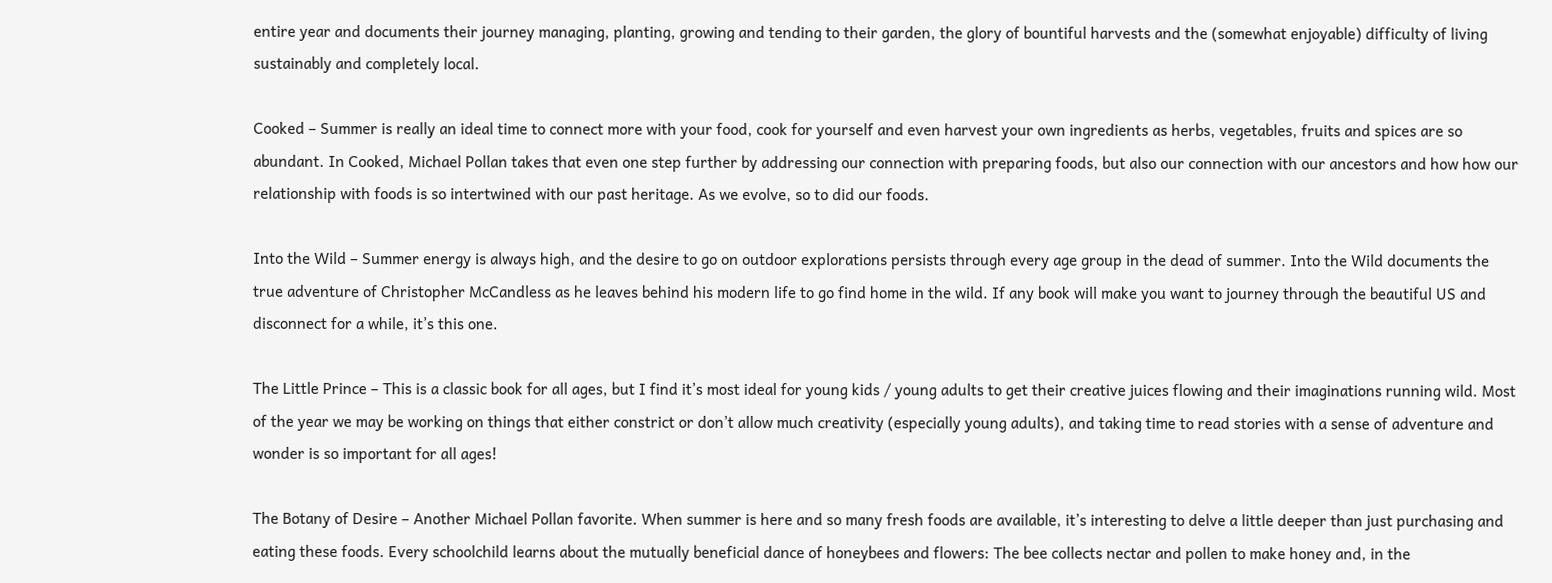entire year and documents their journey managing, planting, growing and tending to their garden, the glory of bountiful harvests and the (somewhat enjoyable) difficulty of living sustainably and completely local.

Cooked – Summer is really an ideal time to connect more with your food, cook for yourself and even harvest your own ingredients as herbs, vegetables, fruits and spices are so abundant. In Cooked, Michael Pollan takes that even one step further by addressing our connection with preparing foods, but also our connection with our ancestors and how how our relationship with foods is so intertwined with our past heritage. As we evolve, so to did our foods.

Into the Wild – Summer energy is always high, and the desire to go on outdoor explorations persists through every age group in the dead of summer. Into the Wild documents the true adventure of Christopher McCandless as he leaves behind his modern life to go find home in the wild. If any book will make you want to journey through the beautiful US and disconnect for a while, it’s this one.

The Little Prince – This is a classic book for all ages, but I find it’s most ideal for young kids / young adults to get their creative juices flowing and their imaginations running wild. Most of the year we may be working on things that either constrict or don’t allow much creativity (especially young adults), and taking time to read stories with a sense of adventure and wonder is so important for all ages!

The Botany of Desire – Another Michael Pollan favorite. When summer is here and so many fresh foods are available, it’s interesting to delve a little deeper than just purchasing and eating these foods. Every schoolchild learns about the mutually beneficial dance of honeybees and flowers: The bee collects nectar and pollen to make honey and, in the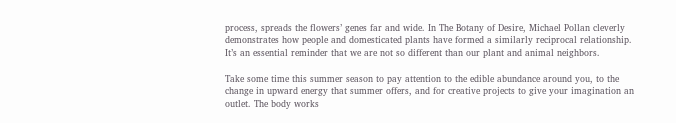process, spreads the flowers’ genes far and wide. In The Botany of Desire, Michael Pollan cleverly demonstrates how people and domesticated plants have formed a similarly reciprocal relationship. It’s an essential reminder that we are not so different than our plant and animal neighbors.

Take some time this summer season to pay attention to the edible abundance around you, to the change in upward energy that summer offers, and for creative projects to give your imagination an outlet. The body works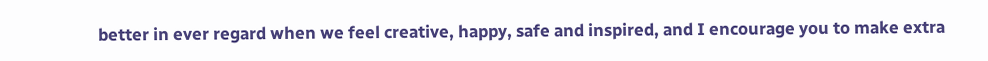better in ever regard when we feel creative, happy, safe and inspired, and I encourage you to make extra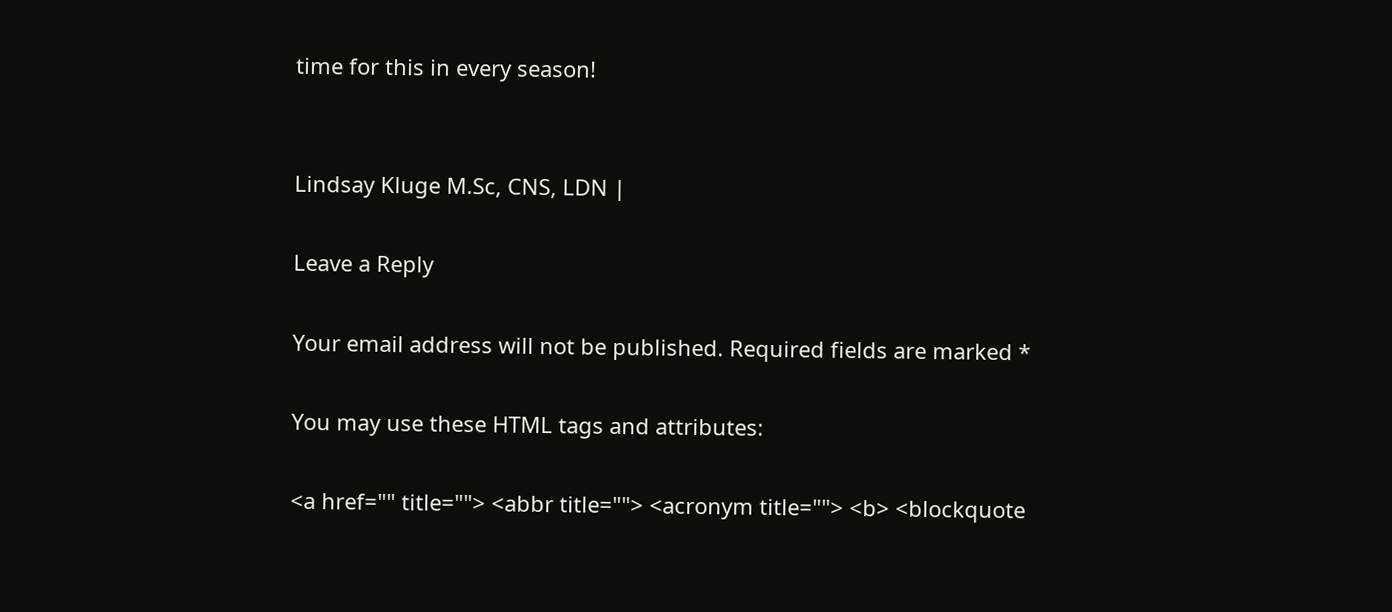time for this in every season!


Lindsay Kluge M.Sc, CNS, LDN |

Leave a Reply

Your email address will not be published. Required fields are marked *

You may use these HTML tags and attributes:

<a href="" title=""> <abbr title=""> <acronym title=""> <b> <blockquote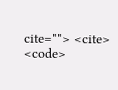cite=""> <cite> <code>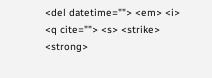<del datetime=""> <em> <i> <q cite=""> <s> <strike> <strong>